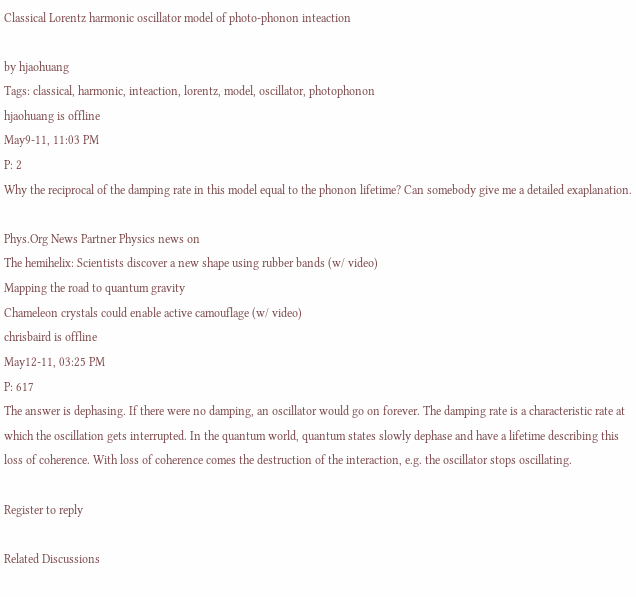Classical Lorentz harmonic oscillator model of photo-phonon inteaction

by hjaohuang
Tags: classical, harmonic, inteaction, lorentz, model, oscillator, photophonon
hjaohuang is offline
May9-11, 11:03 PM
P: 2
Why the reciprocal of the damping rate in this model equal to the phonon lifetime? Can somebody give me a detailed exaplanation.

Phys.Org News Partner Physics news on
The hemihelix: Scientists discover a new shape using rubber bands (w/ video)
Mapping the road to quantum gravity
Chameleon crystals could enable active camouflage (w/ video)
chrisbaird is offline
May12-11, 03:25 PM
P: 617
The answer is dephasing. If there were no damping, an oscillator would go on forever. The damping rate is a characteristic rate at which the oscillation gets interrupted. In the quantum world, quantum states slowly dephase and have a lifetime describing this loss of coherence. With loss of coherence comes the destruction of the interaction, e.g. the oscillator stops oscillating.

Register to reply

Related Discussions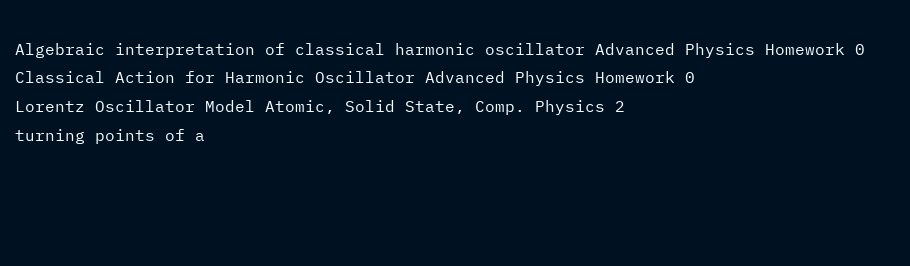Algebraic interpretation of classical harmonic oscillator Advanced Physics Homework 0
Classical Action for Harmonic Oscillator Advanced Physics Homework 0
Lorentz Oscillator Model Atomic, Solid State, Comp. Physics 2
turning points of a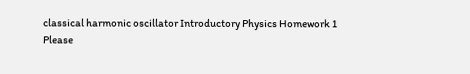classical harmonic oscillator Introductory Physics Homework 1
Please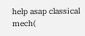help asap classical mech(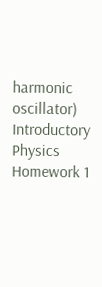harmonic oscillator) Introductory Physics Homework 1